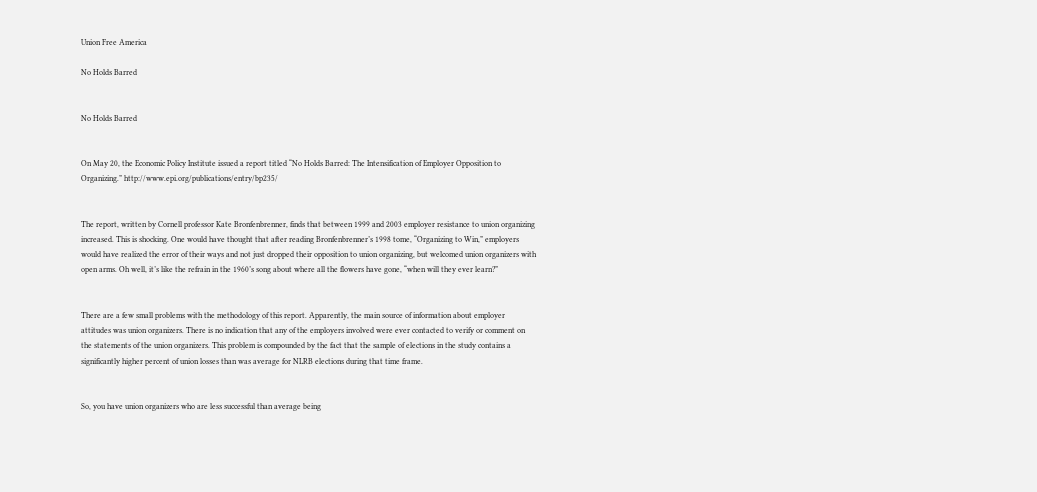Union Free America

No Holds Barred


No Holds Barred


On May 20, the Economic Policy Institute issued a report titled “No Holds Barred: The Intensification of Employer Opposition to Organizing.” http://www.epi.org/publications/entry/bp235/


The report, written by Cornell professor Kate Bronfenbrenner, finds that between 1999 and 2003 employer resistance to union organizing increased. This is shocking. One would have thought that after reading Bronfenbrenner’s 1998 tome, “Organizing to Win,” employers would have realized the error of their ways and not just dropped their opposition to union organizing, but welcomed union organizers with open arms. Oh well, it’s like the refrain in the 1960’s song about where all the flowers have gone, “when will they ever learn?”


There are a few small problems with the methodology of this report. Apparently, the main source of information about employer attitudes was union organizers. There is no indication that any of the employers involved were ever contacted to verify or comment on the statements of the union organizers. This problem is compounded by the fact that the sample of elections in the study contains a significantly higher percent of union losses than was average for NLRB elections during that time frame.


So, you have union organizers who are less successful than average being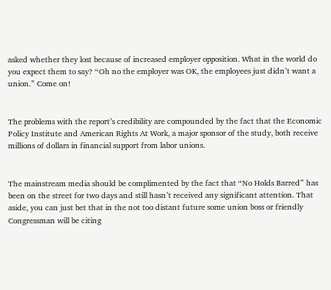asked whether they lost because of increased employer opposition. What in the world do you expect them to say? “Oh no the employer was OK, the employees just didn’t want a union.” Come on!


The problems with the report’s credibility are compounded by the fact that the Economic Policy Institute and American Rights At Work, a major sponsor of the study, both receive millions of dollars in financial support from labor unions.


The mainstream media should be complimented by the fact that “No Holds Barred” has been on the street for two days and still hasn’t received any significant attention. That aside, you can just bet that in the not too distant future some union boss or friendly Congressman will be citing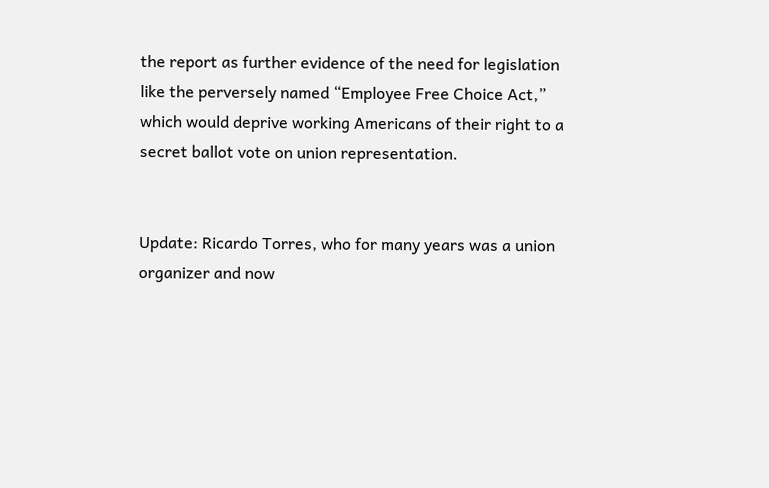the report as further evidence of the need for legislation like the perversely named “Employee Free Choice Act,” which would deprive working Americans of their right to a secret ballot vote on union representation.


Update: Ricardo Torres, who for many years was a union organizer and now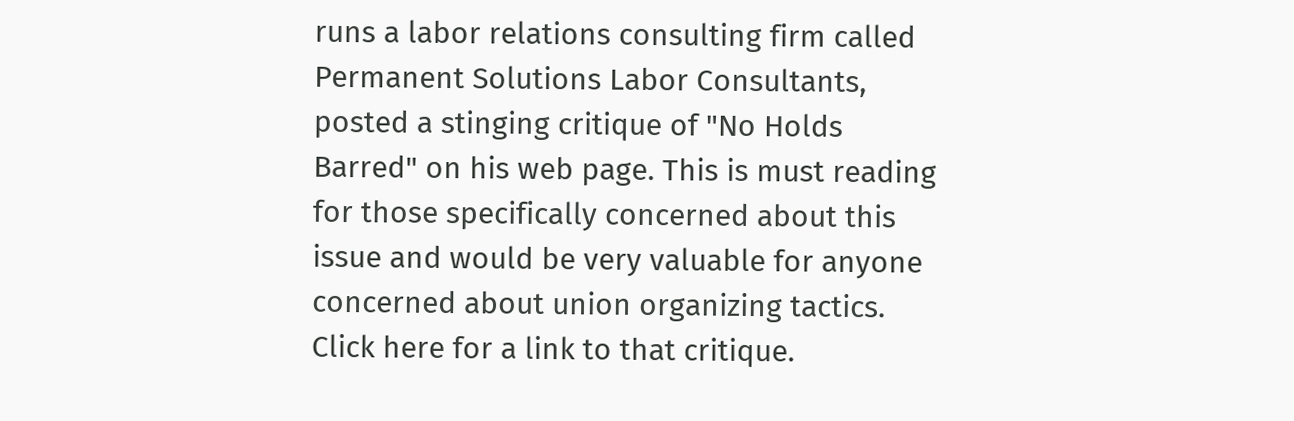runs a labor relations consulting firm called Permanent Solutions Labor Consultants, posted a stinging critique of "No Holds Barred" on his web page. This is must reading for those specifically concerned about this issue and would be very valuable for anyone concerned about union organizing tactics. Click here for a link to that critique.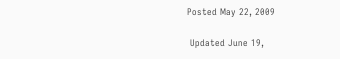Posted May 22, 2009

 Updated June 19,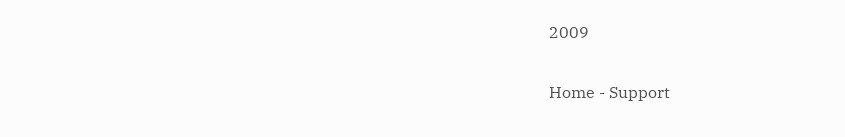2009

Home - Support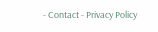- Contact - Privacy Policy